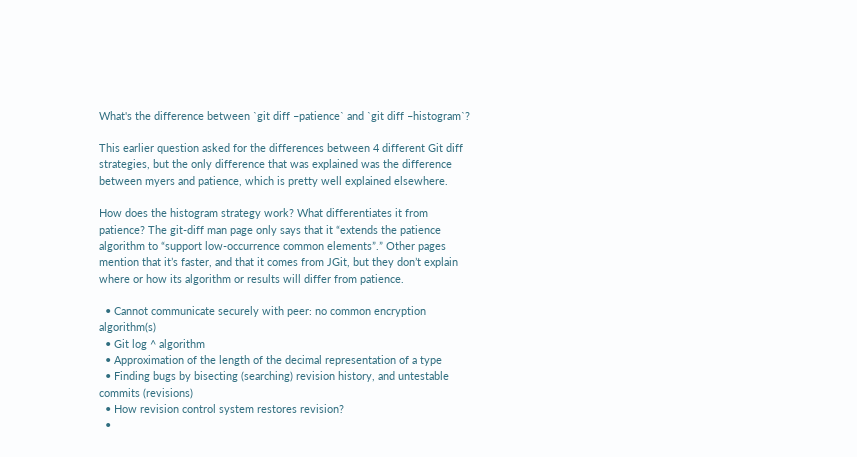What's the difference between `git diff –patience` and `git diff –histogram`?

This earlier question asked for the differences between 4 different Git diff strategies, but the only difference that was explained was the difference between myers and patience, which is pretty well explained elsewhere.

How does the histogram strategy work? What differentiates it from patience? The git-diff man page only says that it “extends the patience algorithm to “support low-occurrence common elements”.” Other pages mention that it’s faster, and that it comes from JGit, but they don’t explain where or how its algorithm or results will differ from patience.

  • Cannot communicate securely with peer: no common encryption algorithm(s)
  • Git log ^ algorithm
  • Approximation of the length of the decimal representation of a type
  • Finding bugs by bisecting (searching) revision history, and untestable commits (revisions)
  • How revision control system restores revision?
  •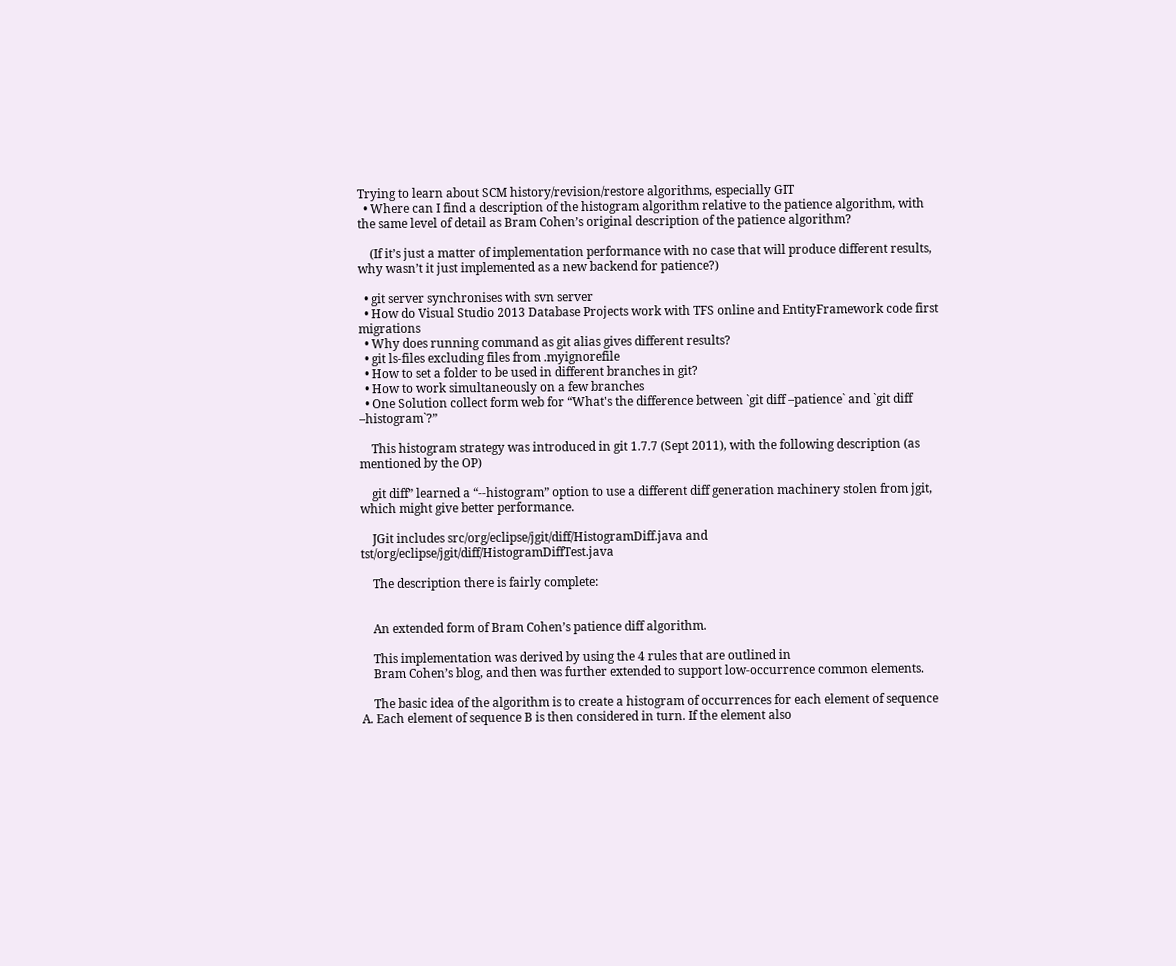Trying to learn about SCM history/revision/restore algorithms, especially GIT
  • Where can I find a description of the histogram algorithm relative to the patience algorithm, with the same level of detail as Bram Cohen’s original description of the patience algorithm?

    (If it’s just a matter of implementation performance with no case that will produce different results, why wasn’t it just implemented as a new backend for patience?)

  • git server synchronises with svn server
  • How do Visual Studio 2013 Database Projects work with TFS online and EntityFramework code first migrations
  • Why does running command as git alias gives different results?
  • git ls-files excluding files from .myignorefile
  • How to set a folder to be used in different branches in git?
  • How to work simultaneously on a few branches
  • One Solution collect form web for “What's the difference between `git diff –patience` and `git diff –histogram`?”

    This histogram strategy was introduced in git 1.7.7 (Sept 2011), with the following description (as mentioned by the OP)

    git diff” learned a “--histogram” option to use a different diff generation machinery stolen from jgit, which might give better performance.

    JGit includes src/org/eclipse/jgit/diff/HistogramDiff.java and tst/org/eclipse/jgit/diff/HistogramDiffTest.java

    The description there is fairly complete:


    An extended form of Bram Cohen’s patience diff algorithm.

    This implementation was derived by using the 4 rules that are outlined in
    Bram Cohen’s blog, and then was further extended to support low-occurrence common elements.

    The basic idea of the algorithm is to create a histogram of occurrences for each element of sequence A. Each element of sequence B is then considered in turn. If the element also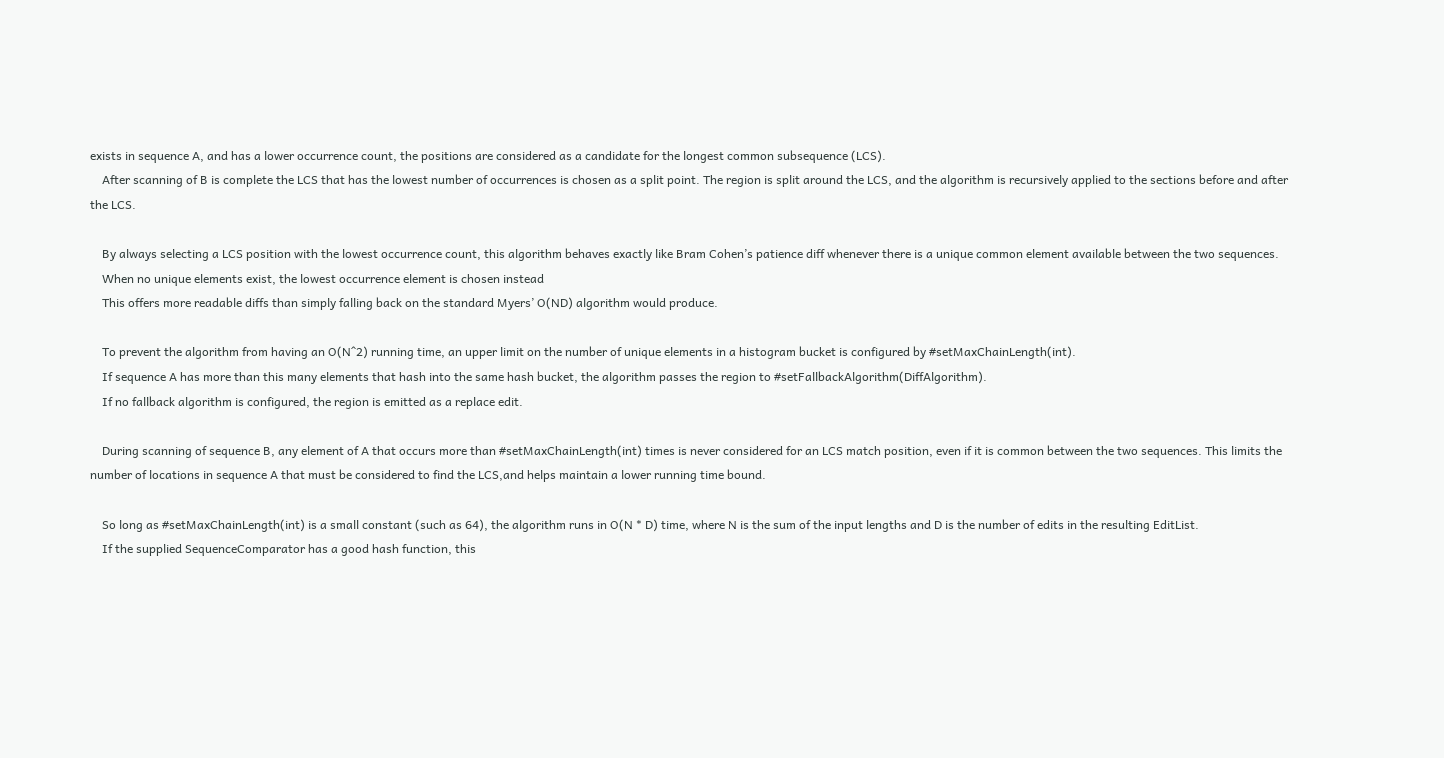exists in sequence A, and has a lower occurrence count, the positions are considered as a candidate for the longest common subsequence (LCS).
    After scanning of B is complete the LCS that has the lowest number of occurrences is chosen as a split point. The region is split around the LCS, and the algorithm is recursively applied to the sections before and after the LCS.

    By always selecting a LCS position with the lowest occurrence count, this algorithm behaves exactly like Bram Cohen’s patience diff whenever there is a unique common element available between the two sequences.
    When no unique elements exist, the lowest occurrence element is chosen instead
    This offers more readable diffs than simply falling back on the standard Myers’ O(ND) algorithm would produce.

    To prevent the algorithm from having an O(N^2) running time, an upper limit on the number of unique elements in a histogram bucket is configured by #setMaxChainLength(int).
    If sequence A has more than this many elements that hash into the same hash bucket, the algorithm passes the region to #setFallbackAlgorithm(DiffAlgorithm).
    If no fallback algorithm is configured, the region is emitted as a replace edit.

    During scanning of sequence B, any element of A that occurs more than #setMaxChainLength(int) times is never considered for an LCS match position, even if it is common between the two sequences. This limits the number of locations in sequence A that must be considered to find the LCS,and helps maintain a lower running time bound.

    So long as #setMaxChainLength(int) is a small constant (such as 64), the algorithm runs in O(N * D) time, where N is the sum of the input lengths and D is the number of edits in the resulting EditList.
    If the supplied SequenceComparator has a good hash function, this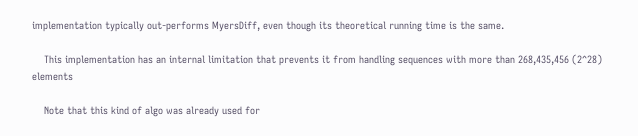implementation typically out-performs MyersDiff, even though its theoretical running time is the same.

    This implementation has an internal limitation that prevents it from handling sequences with more than 268,435,456 (2^28) elements

    Note that this kind of algo was already used for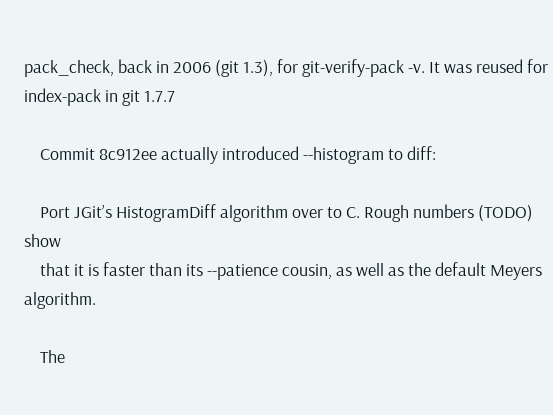pack_check, back in 2006 (git 1.3), for git-verify-pack -v. It was reused for index-pack in git 1.7.7

    Commit 8c912ee actually introduced --histogram to diff:

    Port JGit’s HistogramDiff algorithm over to C. Rough numbers (TODO) show
    that it is faster than its --patience cousin, as well as the default Meyers algorithm.

    The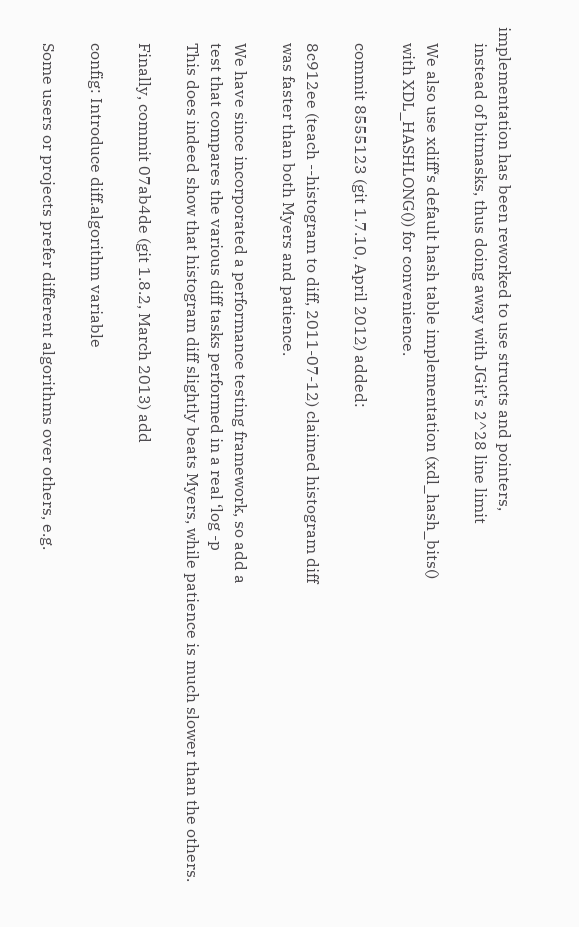implementation has been reworked to use structs and pointers,
    instead of bitmasks, thus doing away with JGit’s 2^28 line limit

    We also use xdiff‘s default hash table implementation (xdl_hash_bits()
    with XDL_HASHLONG()) for convenience.

    commit 8555123 (git 1.7.10, April 2012) added:

    8c912ee (teach --histogram to diff, 2011-07-12) claimed histogram diff
    was faster than both Myers and patience.

    We have since incorporated a performance testing framework, so add a
    test that compares the various diff tasks performed in a real ‘log -p
    This does indeed show that histogram diff slightly beats Myers, while patience is much slower than the others.

    Finally, commit 07ab4de (git 1.8.2, March 2013) add

    config: Introduce diff.algorithm variable

    Some users or projects prefer different algorithms over others, e.g.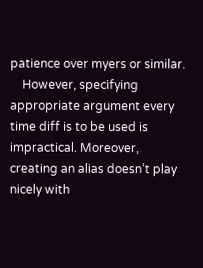patience over myers or similar.
    However, specifying appropriate argument every time diff is to be used is impractical. Moreover, creating an alias doesn’t play nicely with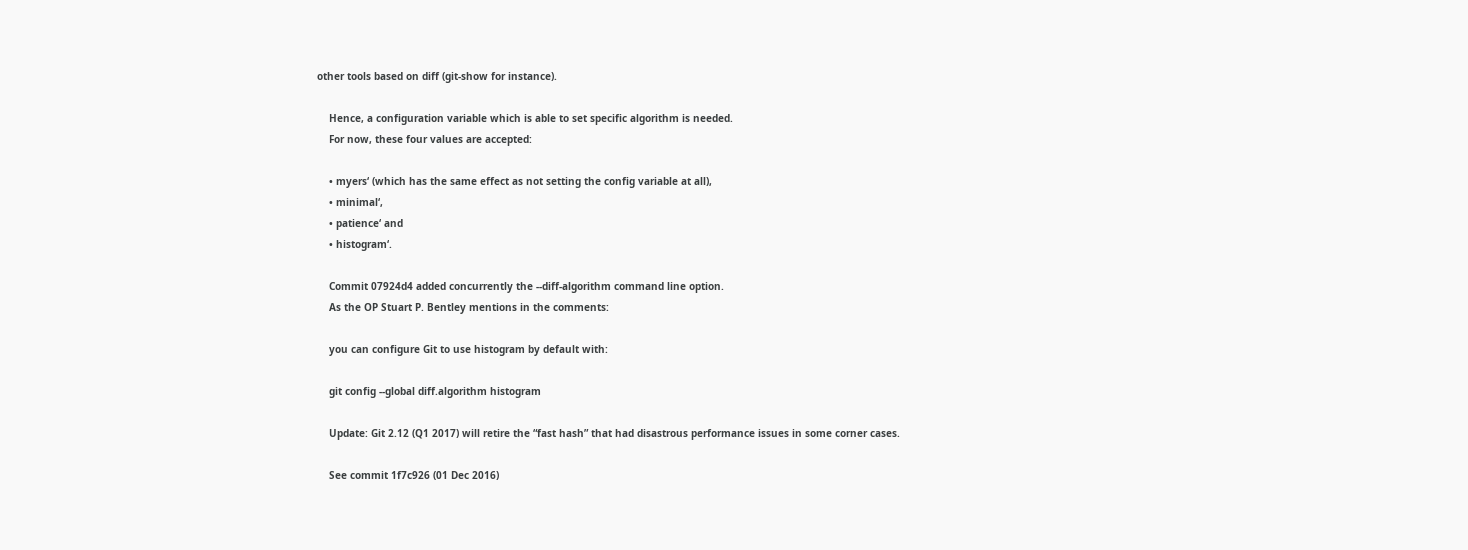other tools based on diff (git-show for instance).

    Hence, a configuration variable which is able to set specific algorithm is needed.
    For now, these four values are accepted:

    • myers‘ (which has the same effect as not setting the config variable at all),
    • minimal‘,
    • patience‘ and
    • histogram‘.

    Commit 07924d4 added concurrently the --diff-algorithm command line option.
    As the OP Stuart P. Bentley mentions in the comments:

    you can configure Git to use histogram by default with:

    git config --global diff.algorithm histogram

    Update: Git 2.12 (Q1 2017) will retire the “fast hash” that had disastrous performance issues in some corner cases.

    See commit 1f7c926 (01 Dec 2016)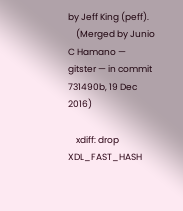by Jeff King (peff).
    (Merged by Junio C Hamano — gitster — in commit 731490b, 19 Dec 2016)

    xdiff: drop XDL_FAST_HASH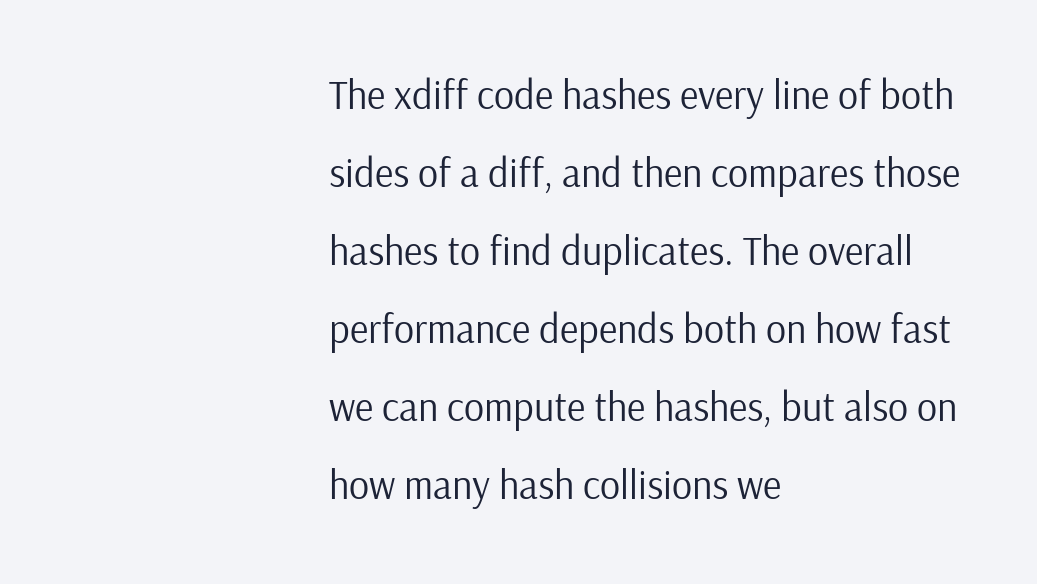The xdiff code hashes every line of both sides of a diff, and then compares those hashes to find duplicates. The overall performance depends both on how fast we can compute the hashes, but also on how many hash collisions we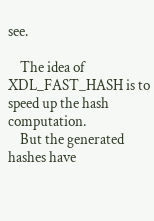see.

    The idea of XDL_FAST_HASH is to speed up the hash computation.
    But the generated hashes have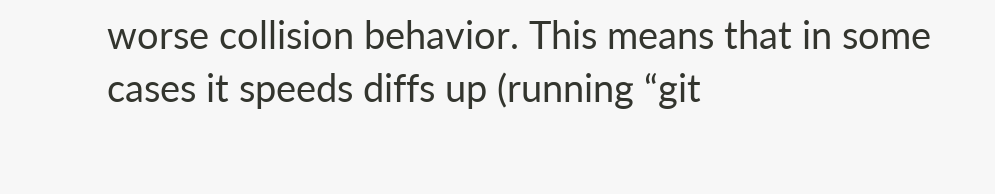worse collision behavior. This means that in some cases it speeds diffs up (running “git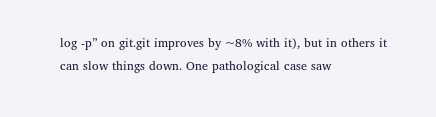log -p” on git.git improves by ~8% with it), but in others it can slow things down. One pathological case saw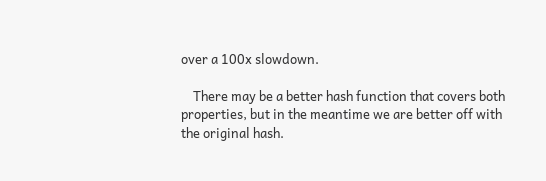over a 100x slowdown.

    There may be a better hash function that covers both properties, but in the meantime we are better off with the original hash.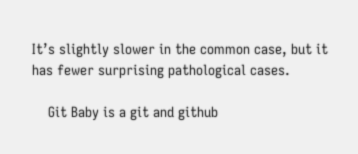It’s slightly slower in the common case, but it has fewer surprising pathological cases.

    Git Baby is a git and github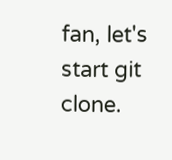fan, let's start git clone.